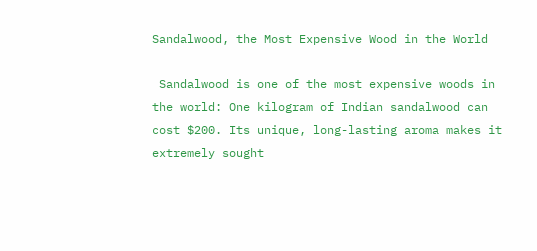Sandalwood, the Most Expensive Wood in the World

 Sandalwood is one of the most expensive woods in the world: One kilogram of Indian sandalwood can cost $200. Its unique, long-lasting aroma makes it extremely sought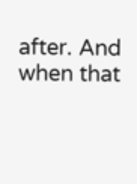after. And when that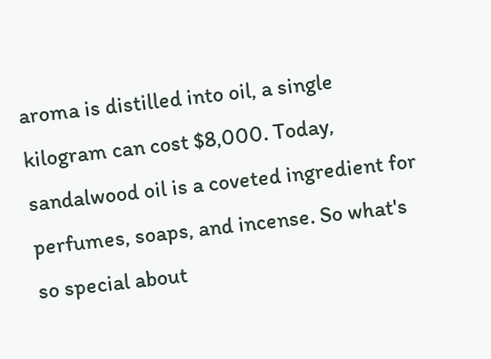aroma is distilled into oil, a single kilogram can cost $8,000. Today, sandalwood oil is a coveted ingredient for perfumes, soaps, and incense. So what's so special about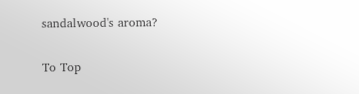sandalwood's aroma?

To Top